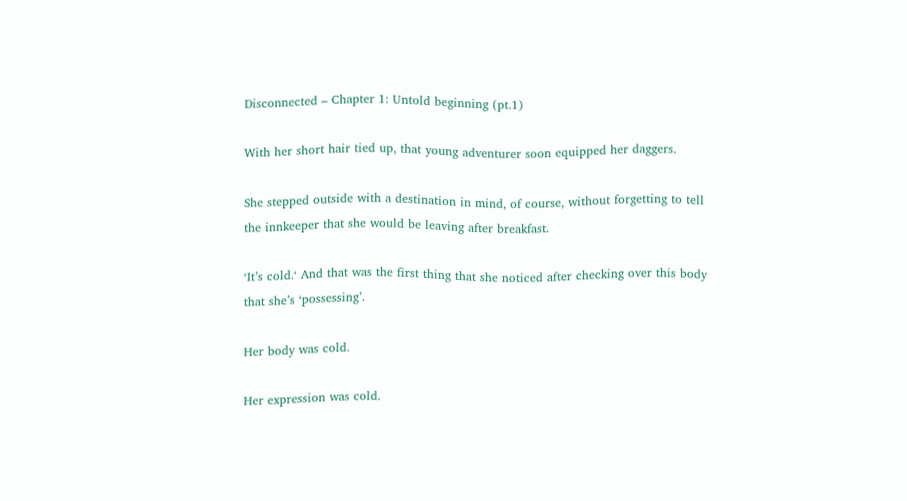Disconnected – Chapter 1: Untold beginning (pt.1)

With her short hair tied up, that young adventurer soon equipped her daggers.

She stepped outside with a destination in mind, of course, without forgetting to tell the innkeeper that she would be leaving after breakfast.

‘It’s cold.‘ And that was the first thing that she noticed after checking over this body that she’s ‘possessing’.

Her body was cold.

Her expression was cold.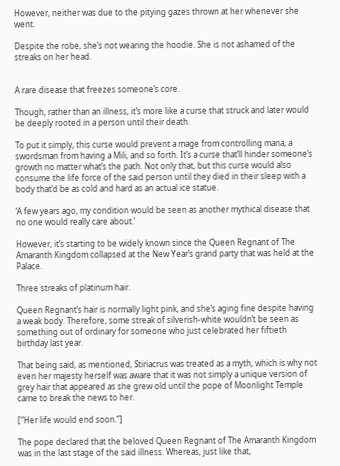However, neither was due to the pitying gazes thrown at her whenever she went.

Despite the robe, she’s not wearing the hoodie. She is not ashamed of the streaks on her head.


A rare disease that freezes someone’s core.

Though, rather than an illness, it’s more like a curse that struck and later would be deeply rooted in a person until their death.

To put it simply, this curse would prevent a mage from controlling mana, a swordsman from having a Mili, and so forth. It’s a curse that’ll hinder someone’s growth no matter what’s the path. Not only that, but this curse would also consume the life force of the said person until they died in their sleep with a body that’d be as cold and hard as an actual ice statue.

‘A few years ago, my condition would be seen as another mythical disease that no one would really care about.’

However, it’s starting to be widely known since the Queen Regnant of The Amaranth Kingdom collapsed at the New Year’s grand party that was held at the Palace.

Three streaks of platinum hair.

Queen Regnant’s hair is normally light pink, and she’s aging fine despite having a weak body. Therefore, some streak of silverish-white wouldn’t be seen as something out of ordinary for someone who just celebrated her fiftieth birthday last year.

That being said, as mentioned, Stiriacrus was treated as a myth, which is why not even her majesty herself was aware that it was not simply a unique version of grey hair that appeared as she grew old until the pope of Moonlight Temple came to break the news to her.

[“Her life would end soon.”]

The pope declared that the beloved Queen Regnant of The Amaranth Kingdom was in the last stage of the said illness. Whereas, just like that,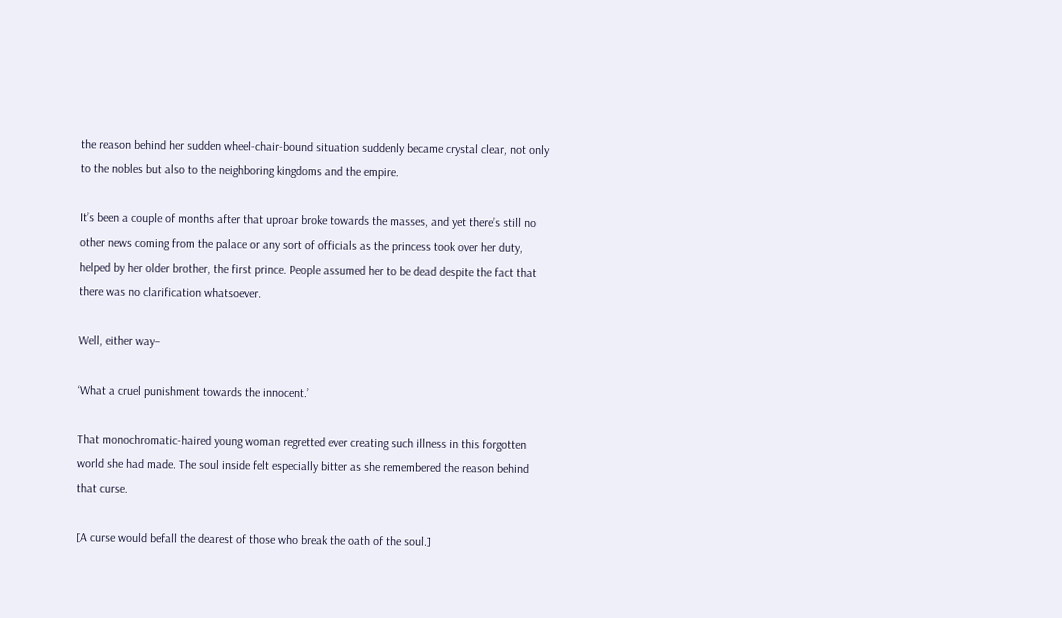the reason behind her sudden wheel-chair-bound situation suddenly became crystal clear, not only to the nobles but also to the neighboring kingdoms and the empire.

It’s been a couple of months after that uproar broke towards the masses, and yet there’s still no other news coming from the palace or any sort of officials as the princess took over her duty, helped by her older brother, the first prince. People assumed her to be dead despite the fact that there was no clarification whatsoever.

Well, either way–

‘What a cruel punishment towards the innocent.’

That monochromatic-haired young woman regretted ever creating such illness in this forgotten world she had made. The soul inside felt especially bitter as she remembered the reason behind that curse.

[A curse would befall the dearest of those who break the oath of the soul.]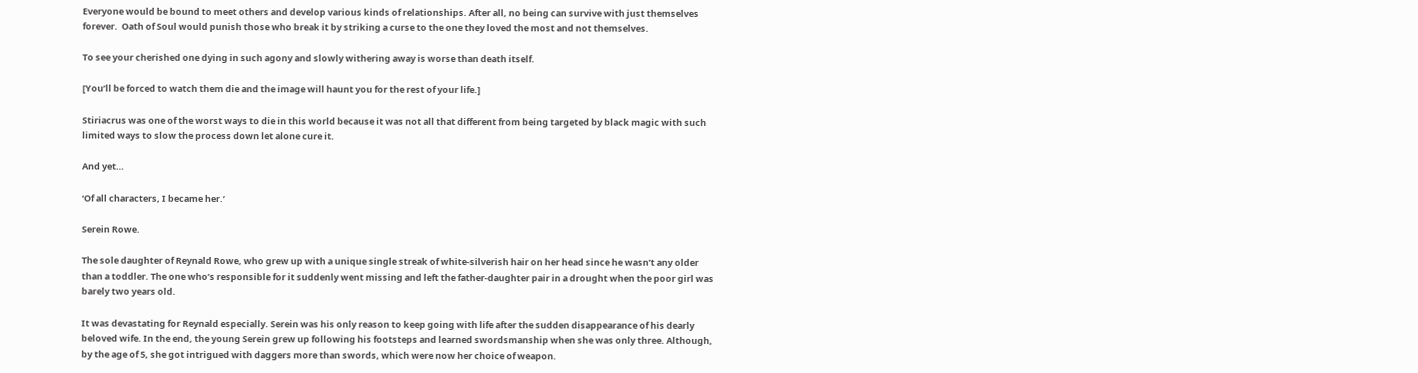Everyone would be bound to meet others and develop various kinds of relationships. After all, no being can survive with just themselves forever.  Oath of Soul would punish those who break it by striking a curse to the one they loved the most and not themselves.

To see your cherished one dying in such agony and slowly withering away is worse than death itself.

[You’ll be forced to watch them die and the image will haunt you for the rest of your life.]

Stiriacrus was one of the worst ways to die in this world because it was not all that different from being targeted by black magic with such limited ways to slow the process down let alone cure it.

And yet…

‘Of all characters, I became her.’

Serein Rowe.

The sole daughter of Reynald Rowe, who grew up with a unique single streak of white-silverish hair on her head since he wasn’t any older than a toddler. The one who’s responsible for it suddenly went missing and left the father-daughter pair in a drought when the poor girl was barely two years old.

It was devastating for Reynald especially. Serein was his only reason to keep going with life after the sudden disappearance of his dearly beloved wife. In the end, the young Serein grew up following his footsteps and learned swordsmanship when she was only three. Although, by the age of 5, she got intrigued with daggers more than swords, which were now her choice of weapon.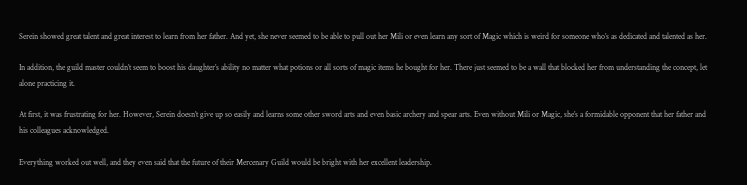Serein showed great talent and great interest to learn from her father. And yet, she never seemed to be able to pull out her Mili or even learn any sort of Magic which is weird for someone who’s as dedicated and talented as her.

In addition, the guild master couldn’t seem to boost his daughter’s ability no matter what potions or all sorts of magic items he bought for her. There just seemed to be a wall that blocked her from understanding the concept, let alone practicing it.

At first, it was frustrating for her. However, Serein doesn’t give up so easily and learns some other sword arts and even basic archery and spear arts. Even without Mili or Magic, she’s a formidable opponent that her father and his colleagues acknowledged.

Everything worked out well, and they even said that the future of their Mercenary Guild would be bright with her excellent leadership.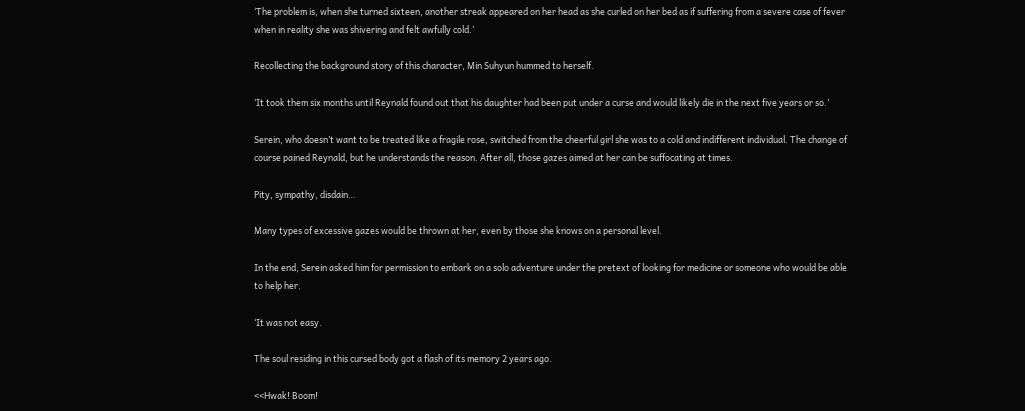‘The problem is, when she turned sixteen, another streak appeared on her head as she curled on her bed as if suffering from a severe case of fever when in reality she was shivering and felt awfully cold.’

Recollecting the background story of this character, Min Suhyun hummed to herself.

‘It took them six months until Reynald found out that his daughter had been put under a curse and would likely die in the next five years or so.’

Serein, who doesn’t want to be treated like a fragile rose, switched from the cheerful girl she was to a cold and indifferent individual. The change of course pained Reynald, but he understands the reason. After all, those gazes aimed at her can be suffocating at times.

Pity, sympathy, disdain…

Many types of excessive gazes would be thrown at her, even by those she knows on a personal level.

In the end, Serein asked him for permission to embark on a solo adventure under the pretext of looking for medicine or someone who would be able to help her.

‘It was not easy.

The soul residing in this cursed body got a flash of its memory 2 years ago.

<<Hwak! Boom!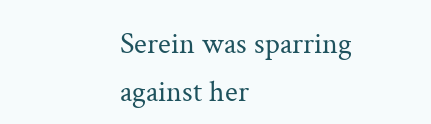Serein was sparring against her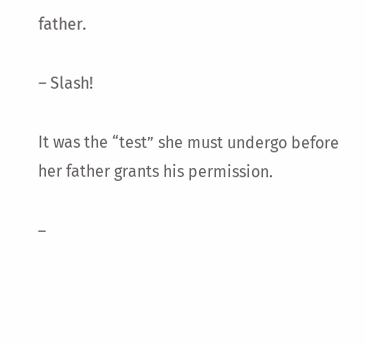father.

– Slash!

It was the “test” she must undergo before her father grants his permission.

–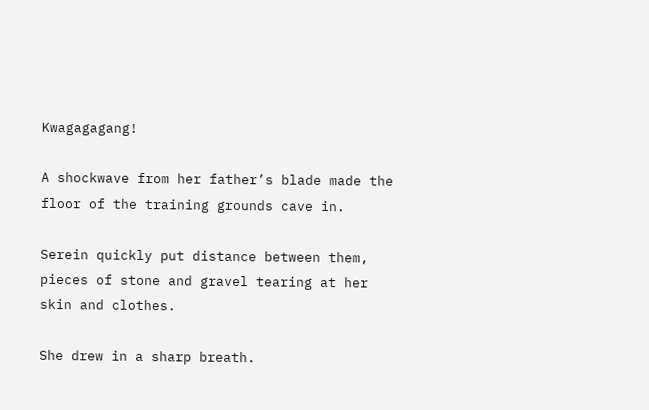Kwagagagang!

A shockwave from her father’s blade made the floor of the training grounds cave in.

Serein quickly put distance between them, pieces of stone and gravel tearing at her skin and clothes.

She drew in a sharp breath.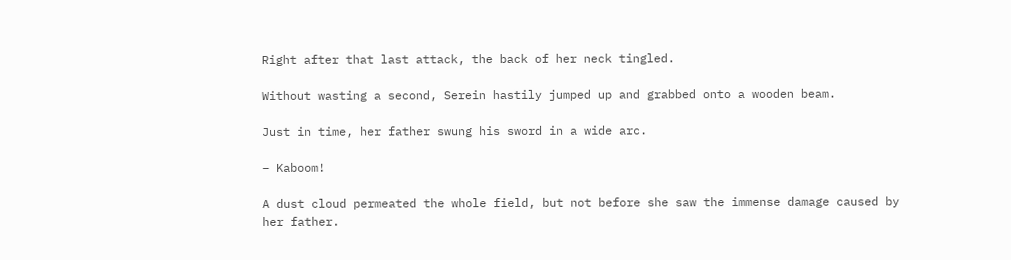Right after that last attack, the back of her neck tingled.

Without wasting a second, Serein hastily jumped up and grabbed onto a wooden beam.

Just in time, her father swung his sword in a wide arc.

– Kaboom!

A dust cloud permeated the whole field, but not before she saw the immense damage caused by her father.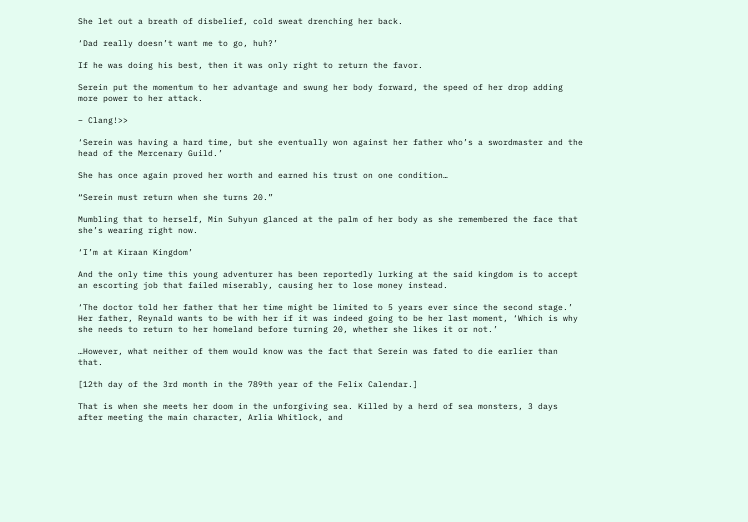She let out a breath of disbelief, cold sweat drenching her back.

‘Dad really doesn’t want me to go, huh?’

If he was doing his best, then it was only right to return the favor.

Serein put the momentum to her advantage and swung her body forward, the speed of her drop adding more power to her attack.

– Clang!>>

‘Serein was having a hard time, but she eventually won against her father who’s a swordmaster and the head of the Mercenary Guild.’

She has once again proved her worth and earned his trust on one condition…

“Serein must return when she turns 20.”

Mumbling that to herself, Min Suhyun glanced at the palm of her body as she remembered the face that she’s wearing right now.

‘I’m at Kiraan Kingdom’

And the only time this young adventurer has been reportedly lurking at the said kingdom is to accept an escorting job that failed miserably, causing her to lose money instead.

‘The doctor told her father that her time might be limited to 5 years ever since the second stage.’ Her father, Reynald wants to be with her if it was indeed going to be her last moment, ‘Which is why she needs to return to her homeland before turning 20, whether she likes it or not.’

…However, what neither of them would know was the fact that Serein was fated to die earlier than that.

[12th day of the 3rd month in the 789th year of the Felix Calendar.]

That is when she meets her doom in the unforgiving sea. Killed by a herd of sea monsters, 3 days after meeting the main character, Arlia Whitlock, and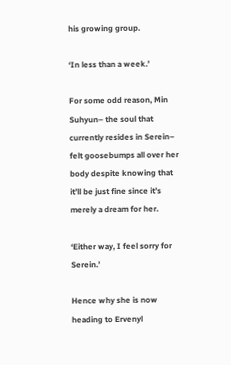his growing group.

‘In less than a week.’

For some odd reason, Min Suhyun– the soul that currently resides in Serein– felt goosebumps all over her body despite knowing that it’ll be just fine since it’s merely a dream for her.

‘Either way, I feel sorry for Serein.’

Hence why she is now heading to Ervenyl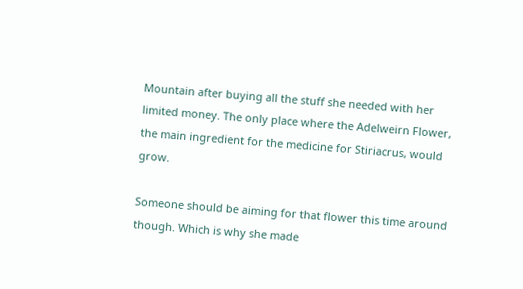Mountain after buying all the stuff she needed with her limited money. The only place where the Adelweirn Flower, the main ingredient for the medicine for Stiriacrus, would grow.

Someone should be aiming for that flower this time around though. Which is why she made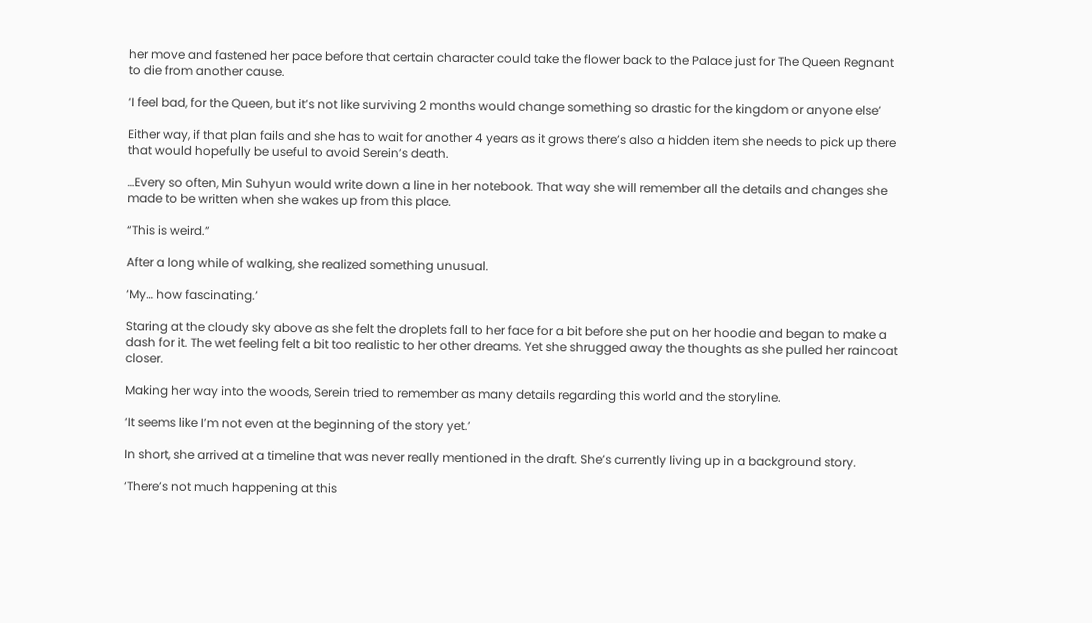her move and fastened her pace before that certain character could take the flower back to the Palace just for The Queen Regnant to die from another cause.

‘I feel bad, for the Queen, but it’s not like surviving 2 months would change something so drastic for the kingdom or anyone else’

Either way, if that plan fails and she has to wait for another 4 years as it grows there’s also a hidden item she needs to pick up there that would hopefully be useful to avoid Serein’s death.

…Every so often, Min Suhyun would write down a line in her notebook. That way she will remember all the details and changes she made to be written when she wakes up from this place.

“This is weird.”

After a long while of walking, she realized something unusual.

‘My… how fascinating.’

Staring at the cloudy sky above as she felt the droplets fall to her face for a bit before she put on her hoodie and began to make a dash for it. The wet feeling felt a bit too realistic to her other dreams. Yet she shrugged away the thoughts as she pulled her raincoat closer.

Making her way into the woods, Serein tried to remember as many details regarding this world and the storyline.

‘It seems like I’m not even at the beginning of the story yet.’

In short, she arrived at a timeline that was never really mentioned in the draft. She’s currently living up in a background story.

‘There’s not much happening at this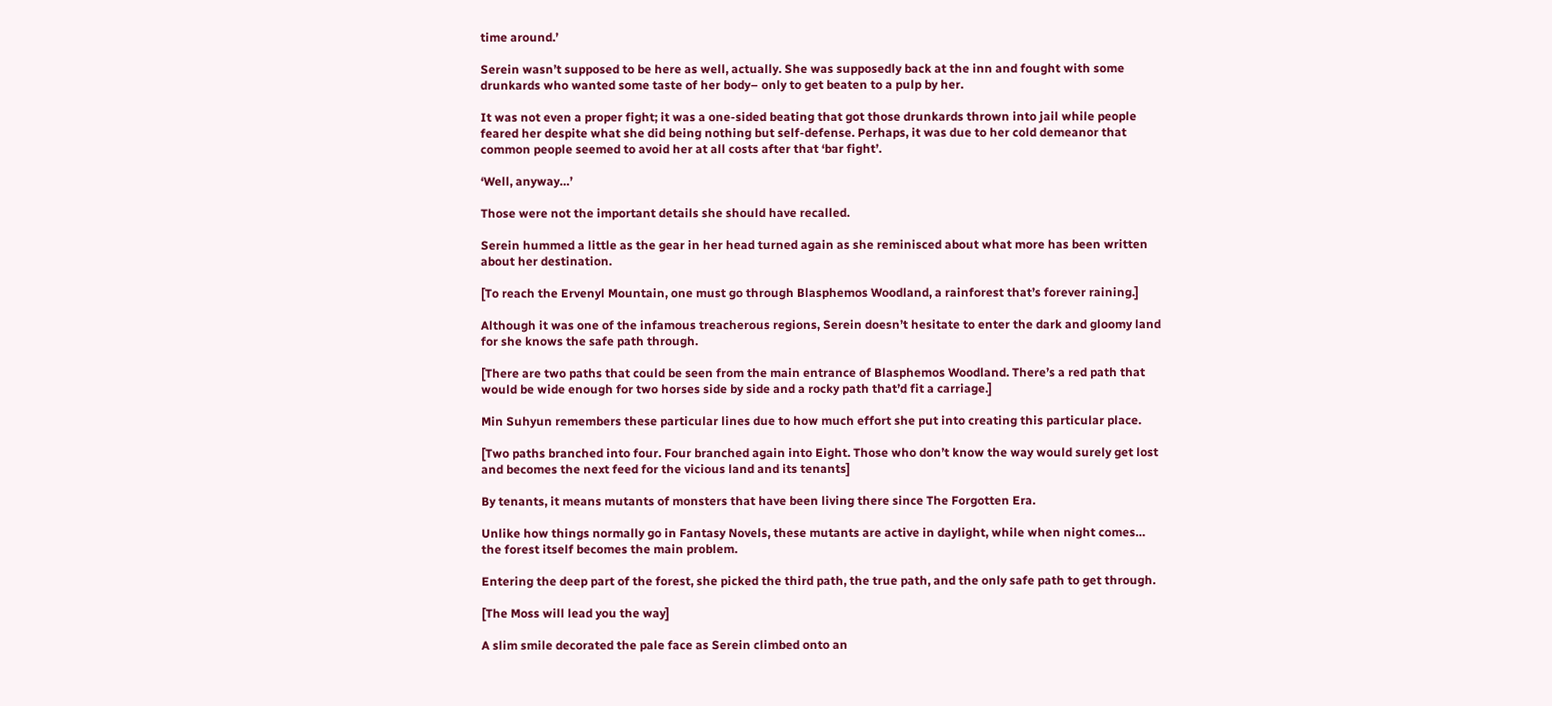time around.’

Serein wasn’t supposed to be here as well, actually. She was supposedly back at the inn and fought with some drunkards who wanted some taste of her body– only to get beaten to a pulp by her.

It was not even a proper fight; it was a one-sided beating that got those drunkards thrown into jail while people feared her despite what she did being nothing but self-defense. Perhaps, it was due to her cold demeanor that common people seemed to avoid her at all costs after that ‘bar fight’.

‘Well, anyway…’

Those were not the important details she should have recalled.

Serein hummed a little as the gear in her head turned again as she reminisced about what more has been written about her destination.

[To reach the Ervenyl Mountain, one must go through Blasphemos Woodland, a rainforest that’s forever raining.]

Although it was one of the infamous treacherous regions, Serein doesn’t hesitate to enter the dark and gloomy land for she knows the safe path through.

[There are two paths that could be seen from the main entrance of Blasphemos Woodland. There’s a red path that would be wide enough for two horses side by side and a rocky path that’d fit a carriage.]

Min Suhyun remembers these particular lines due to how much effort she put into creating this particular place.

[Two paths branched into four. Four branched again into Eight. Those who don’t know the way would surely get lost and becomes the next feed for the vicious land and its tenants]

By tenants, it means mutants of monsters that have been living there since The Forgotten Era.

Unlike how things normally go in Fantasy Novels, these mutants are active in daylight, while when night comes… the forest itself becomes the main problem.

Entering the deep part of the forest, she picked the third path, the true path, and the only safe path to get through.

[The Moss will lead you the way]

A slim smile decorated the pale face as Serein climbed onto an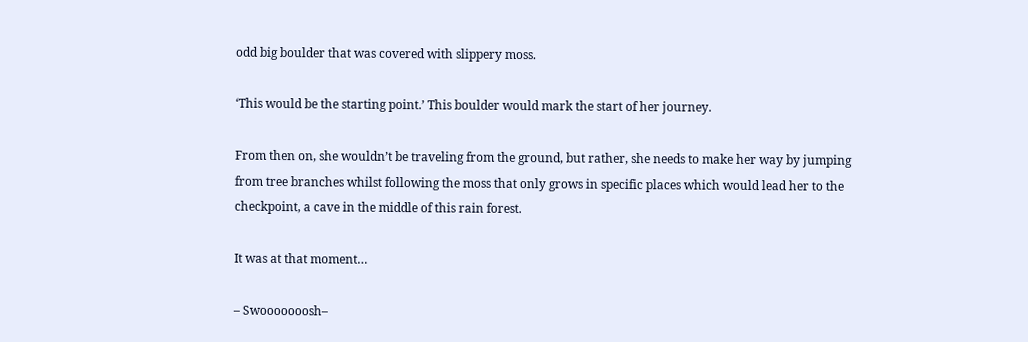odd big boulder that was covered with slippery moss.

‘This would be the starting point.’ This boulder would mark the start of her journey.

From then on, she wouldn’t be traveling from the ground, but rather, she needs to make her way by jumping from tree branches whilst following the moss that only grows in specific places which would lead her to the checkpoint, a cave in the middle of this rain forest.

It was at that moment…

– Swooooooosh–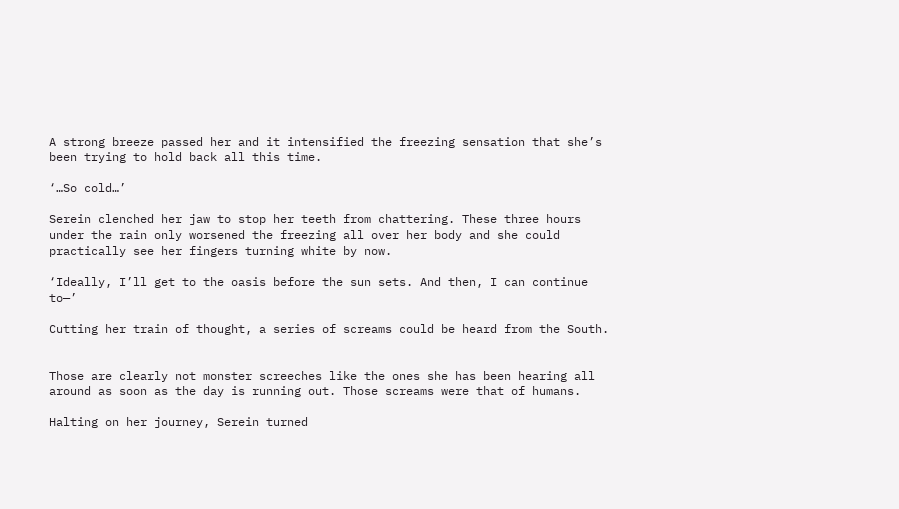A strong breeze passed her and it intensified the freezing sensation that she’s been trying to hold back all this time.

‘…So cold…’

Serein clenched her jaw to stop her teeth from chattering. These three hours under the rain only worsened the freezing all over her body and she could practically see her fingers turning white by now.

‘Ideally, I’ll get to the oasis before the sun sets. And then, I can continue to—’

Cutting her train of thought, a series of screams could be heard from the South.


Those are clearly not monster screeches like the ones she has been hearing all around as soon as the day is running out. Those screams were that of humans.

Halting on her journey, Serein turned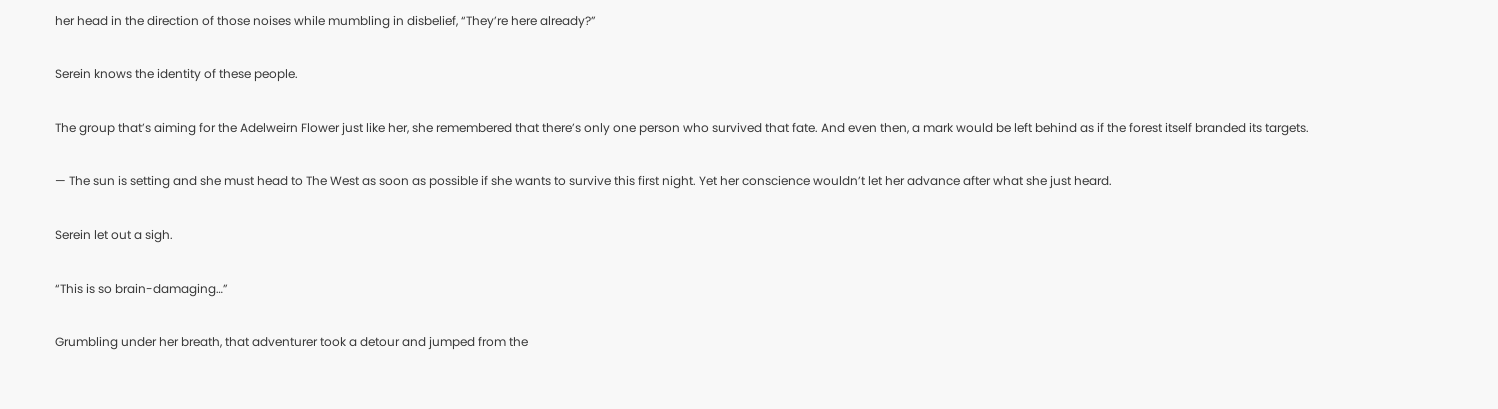her head in the direction of those noises while mumbling in disbelief, “They’re here already?”

Serein knows the identity of these people.

The group that’s aiming for the Adelweirn Flower just like her, she remembered that there’s only one person who survived that fate. And even then, a mark would be left behind as if the forest itself branded its targets.

— The sun is setting and she must head to The West as soon as possible if she wants to survive this first night. Yet her conscience wouldn’t let her advance after what she just heard.

Serein let out a sigh.

“This is so brain-damaging…”

Grumbling under her breath, that adventurer took a detour and jumped from the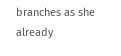branches as she already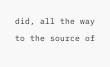did, all the way to the source of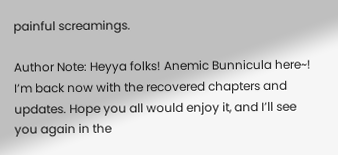painful screamings.

Author Note: Heyya folks! Anemic Bunnicula here~! I’m back now with the recovered chapters and updates. Hope you all would enjoy it, and I’ll see you again in the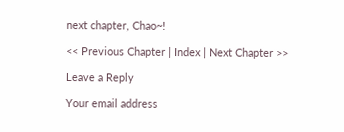next chapter, Chao~!

<< Previous Chapter | Index | Next Chapter >>

Leave a Reply

Your email address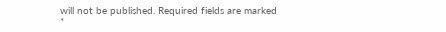will not be published. Required fields are marked *